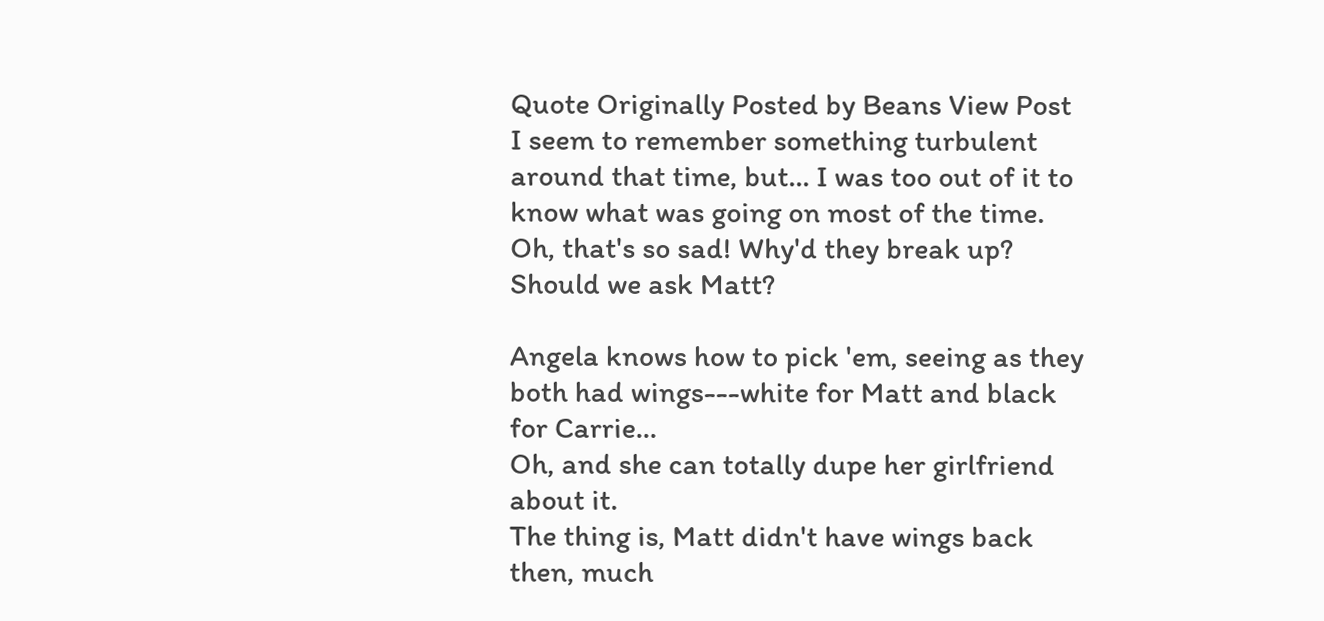Quote Originally Posted by Beans View Post
I seem to remember something turbulent around that time, but... I was too out of it to know what was going on most of the time.
Oh, that's so sad! Why'd they break up?
Should we ask Matt?

Angela knows how to pick 'em, seeing as they both had wings---white for Matt and black for Carrie...
Oh, and she can totally dupe her girlfriend about it.
The thing is, Matt didn't have wings back then, much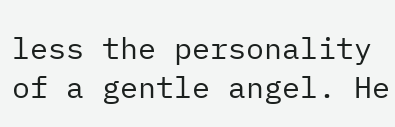less the personality of a gentle angel. He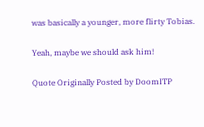was basically a younger, more flirty Tobias.

Yeah, maybe we should ask him!

Quote Originally Posted by DoomITP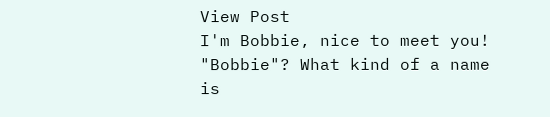View Post
I'm Bobbie, nice to meet you!
"Bobbie"? What kind of a name is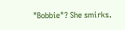"Bobbie"? She smirks.